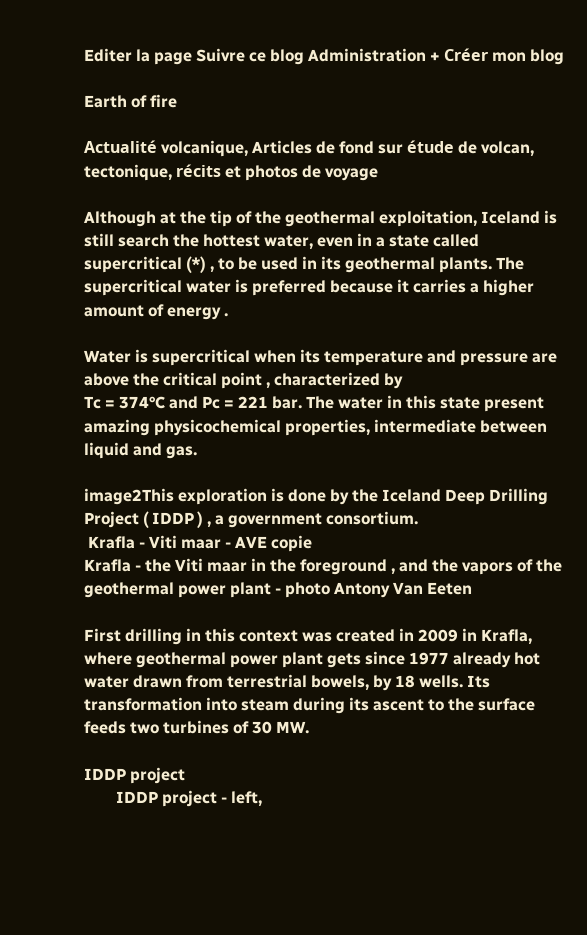Editer la page Suivre ce blog Administration + Créer mon blog

Earth of fire

Actualité volcanique, Articles de fond sur étude de volcan, tectonique, récits et photos de voyage

Although at the tip of the geothermal exploitation, Iceland is still search the hottest water, even in a state called supercritical (*) , to be used in its geothermal plants. The supercritical water is preferred because it carries a higher amount of energy .

Water is supercritical when its temperature and pressure are above the critical point , characterized by
Tc = 374°C and Pc = 221 bar. The water in this state present amazing physicochemical properties, intermediate between liquid and gas.

image2This exploration is done by the Iceland Deep Drilling Project ( IDDP ) , a government consortium.
 Krafla - Viti maar - AVE copie
Krafla - the Viti maar in the foreground , and the vapors of the geothermal power plant - photo Antony Van Eeten

First drilling in this context was created in 2009 in Krafla, where geothermal power plant gets since 1977 already hot water drawn from terrestrial bowels, by 18 wells. Its transformation into steam during its ascent to the surface feeds two turbines of 30 MW.

IDDP project
        IDDP project - left,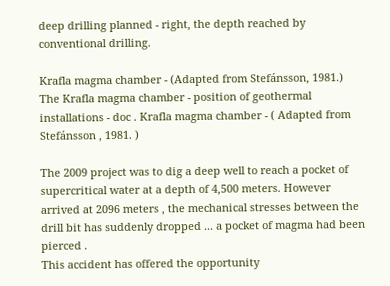deep drilling planned - right, the depth reached by conventional drilling.

Krafla magma chamber - (Adapted from Stefánsson, 1981.)
The Krafla magma chamber - position of geothermal installations - doc . Krafla magma chamber - ( Adapted from Stefánsson , 1981. )

The 2009 project was to dig a deep well to reach a pocket of supercritical water at a depth of 4,500 meters. However arrived at 2096 meters , the mechanical stresses between the drill bit has suddenly dropped ... a pocket of magma had been pierced .
This accident has offered the opportunity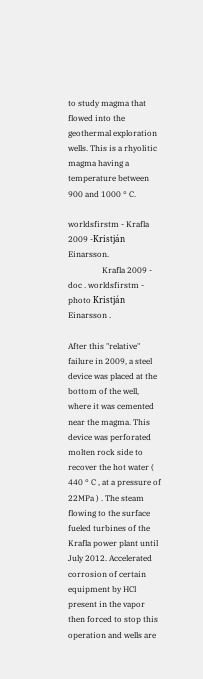to study magma that flowed into the geothermal exploration wells. This is a rhyolitic magma having a temperature between 900 and 1000 ° C.

worldsfirstm - Krafla 2009 -Kristján Einarsson.
                 Krafla 2009 - doc . worldsfirstm - photo Kristján Einarsson .

After this "relative" failure in 2009, a steel device was placed at the bottom of the well, where it was cemented near the magma. This device was perforated molten rock side to recover the hot water ( 440 ° C , at a pressure of 22MPa ) . The steam flowing to the surface fueled turbines of the Krafla power plant until July 2012. Accelerated corrosion of certain equipment by HCl present in the vapor then forced to stop this operation and wells are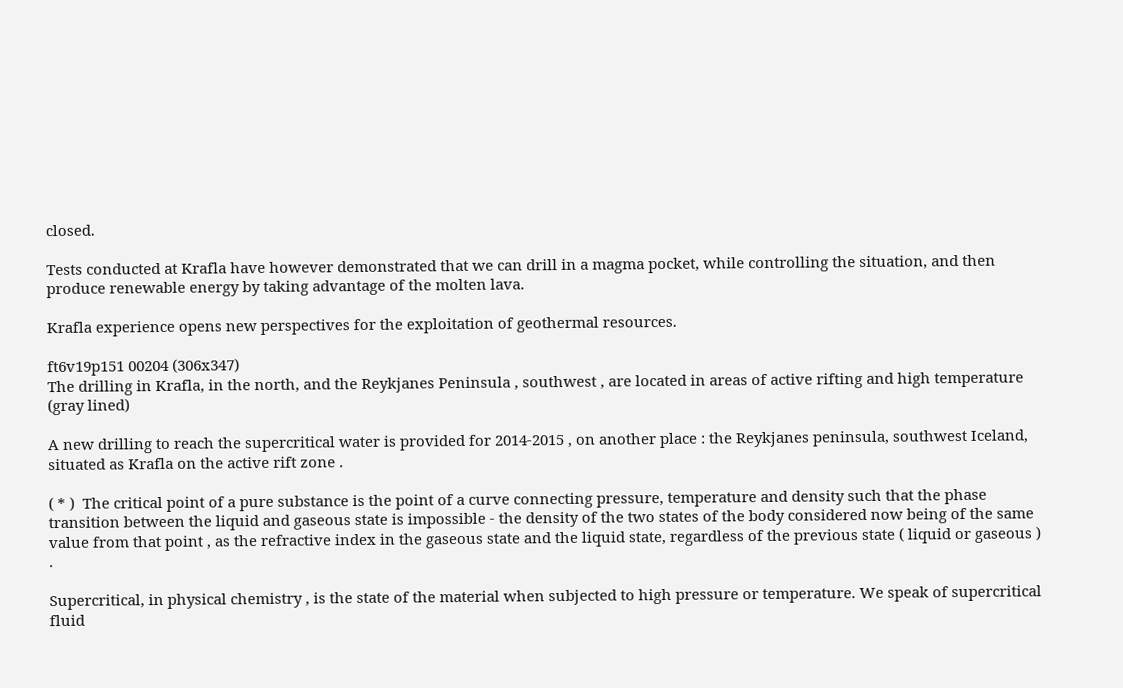closed.

Tests conducted at Krafla have however demonstrated that we can drill in a magma pocket, while controlling the situation, and then produce renewable energy by taking advantage of the molten lava.

Krafla experience opens new perspectives for the exploitation of geothermal resources.

ft6v19p151 00204 (306x347)
The drilling in Krafla, in the north, and the Reykjanes Peninsula , southwest , are located in areas of active rifting and high temperature (gray lined)

A new drilling to reach the supercritical water is provided for 2014-2015 , on another place : the Reykjanes peninsula, southwest Iceland, situated as Krafla on the active rift zone .

( * )  The critical point of a pure substance is the point of a curve connecting pressure, temperature and density such that the phase transition between the liquid and gaseous state is impossible - the density of the two states of the body considered now being of the same value from that point , as the refractive index in the gaseous state and the liquid state, regardless of the previous state ( liquid or gaseous ) .

Supercritical, in physical chemistry , is the state of the material when subjected to high pressure or temperature. We speak of supercritical fluid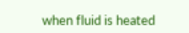when fluid is heated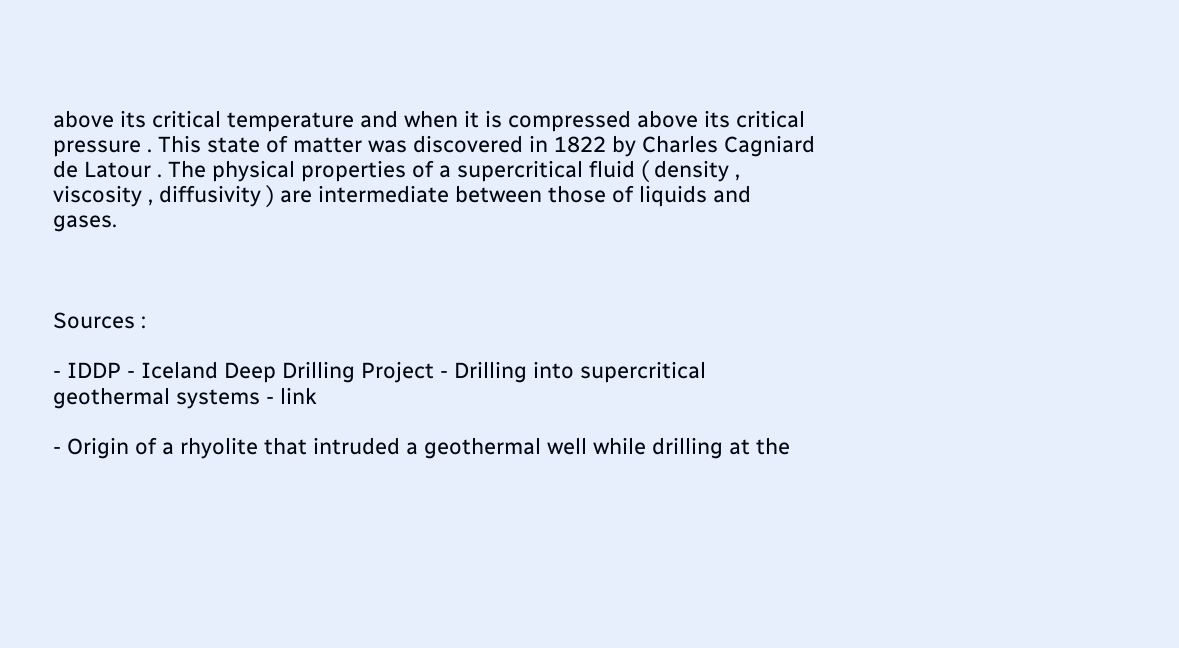above its critical temperature and when it is compressed above its critical pressure . This state of matter was discovered in 1822 by Charles Cagniard de Latour . The physical properties of a supercritical fluid ( density , viscosity , diffusivity ) are intermediate between those of liquids and gases.



Sources :

- IDDP - Iceland Deep Drilling Project - Drilling into supercritical geothermal systems - link

- Origin of a rhyolite that intruded a geothermal well while drilling at the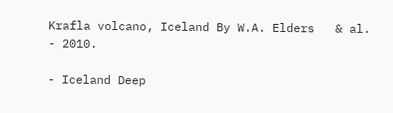Krafla volcano, Iceland By W.A. Elders   & al. - 2010.

- Iceland Deep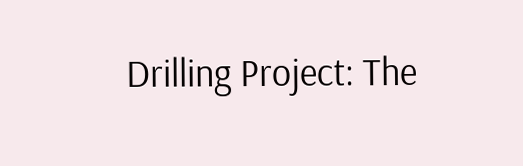Drilling Project: The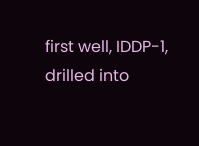first well, IDDP-1, drilled into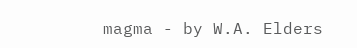magma - by W.A. Elders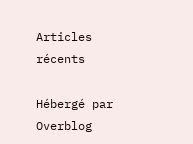Articles récents

Hébergé par Overblog